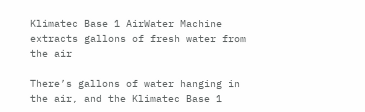Klimatec Base 1 AirWater Machine extracts gallons of fresh water from the air

There’s gallons of water hanging in the air, and the Klimatec Base 1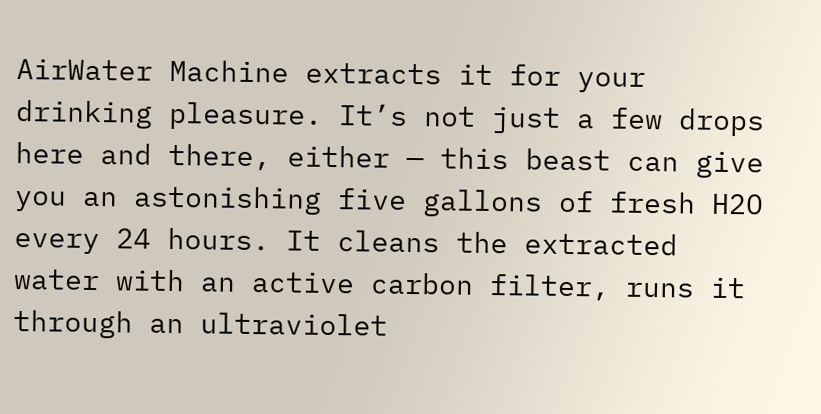AirWater Machine extracts it for your drinking pleasure. It’s not just a few drops here and there, either — this beast can give you an astonishing five gallons of fresh H2O every 24 hours. It cleans the extracted water with an active carbon filter, runs it through an ultraviolet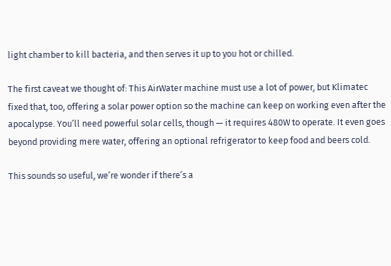light chamber to kill bacteria, and then serves it up to you hot or chilled.

The first caveat we thought of: This AirWater machine must use a lot of power, but Klimatec fixed that, too, offering a solar power option so the machine can keep on working even after the apocalypse. You’ll need powerful solar cells, though — it requires 480W to operate. It even goes beyond providing mere water, offering an optional refrigerator to keep food and beers cold.

This sounds so useful, we’re wonder if there’s a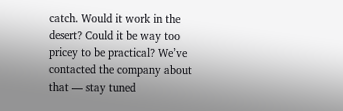catch. Would it work in the desert? Could it be way too pricey to be practical? We’ve contacted the company about that — stay tuned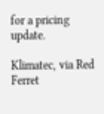for a pricing update.

Klimatec, via Red Ferret